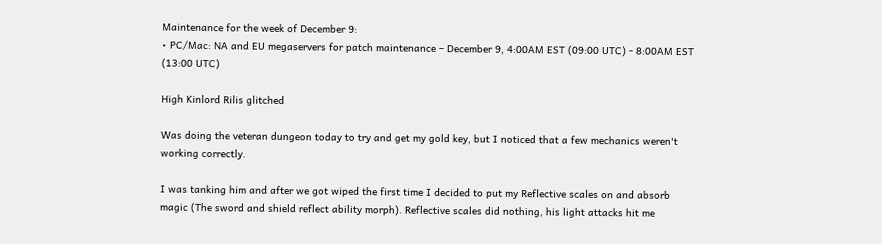Maintenance for the week of December 9:
• PC/Mac: NA and EU megaservers for patch maintenance – December 9, 4:00AM EST (09:00 UTC) - 8:00AM EST (13:00 UTC)

High Kinlord Rilis glitched

Was doing the veteran dungeon today to try and get my gold key, but I noticed that a few mechanics weren't working correctly.

I was tanking him and after we got wiped the first time I decided to put my Reflective scales on and absorb magic (The sword and shield reflect ability morph). Reflective scales did nothing, his light attacks hit me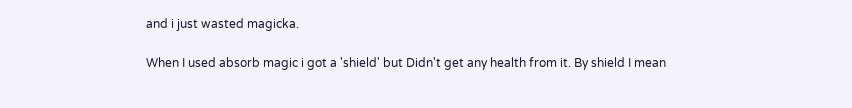and i just wasted magicka.

When I used absorb magic i got a 'shield' but Didn't get any health from it. By shield I mean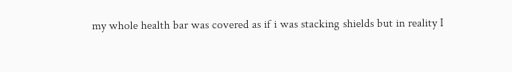my whole health bar was covered as if i was stacking shields but in reality I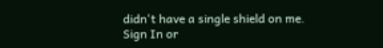didn't have a single shield on me.
Sign In or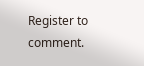Register to comment.